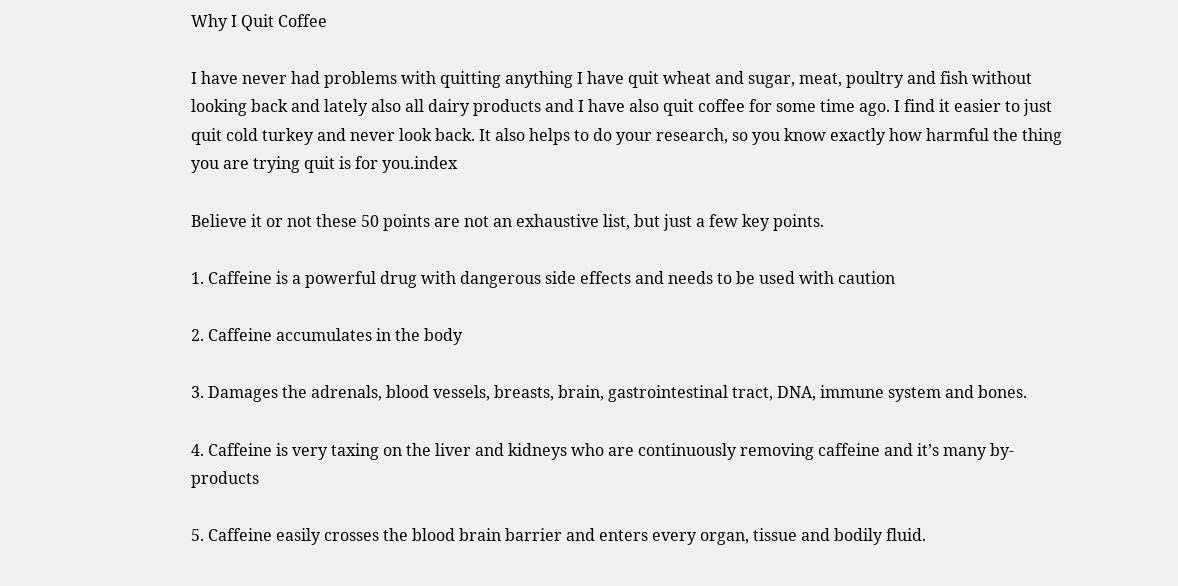Why I Quit Coffee

I have never had problems with quitting anything I have quit wheat and sugar, meat, poultry and fish without looking back and lately also all dairy products and I have also quit coffee for some time ago. I find it easier to just quit cold turkey and never look back. It also helps to do your research, so you know exactly how harmful the thing you are trying quit is for you.index

Believe it or not these 50 points are not an exhaustive list, but just a few key points.

1. Caffeine is a powerful drug with dangerous side effects and needs to be used with caution

2. Caffeine accumulates in the body

3. Damages the adrenals, blood vessels, breasts, brain, gastrointestinal tract, DNA, immune system and bones.

4. Caffeine is very taxing on the liver and kidneys who are continuously removing caffeine and it’s many by-products

5. Caffeine easily crosses the blood brain barrier and enters every organ, tissue and bodily fluid.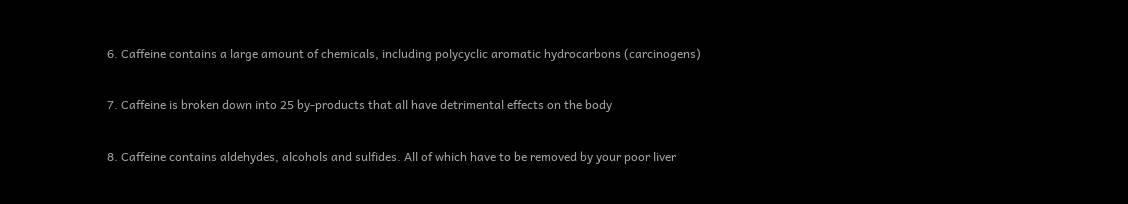6. Caffeine contains a large amount of chemicals, including polycyclic aromatic hydrocarbons (carcinogens)

7. Caffeine is broken down into 25 by-products that all have detrimental effects on the body

8. Caffeine contains aldehydes, alcohols and sulfides. All of which have to be removed by your poor liver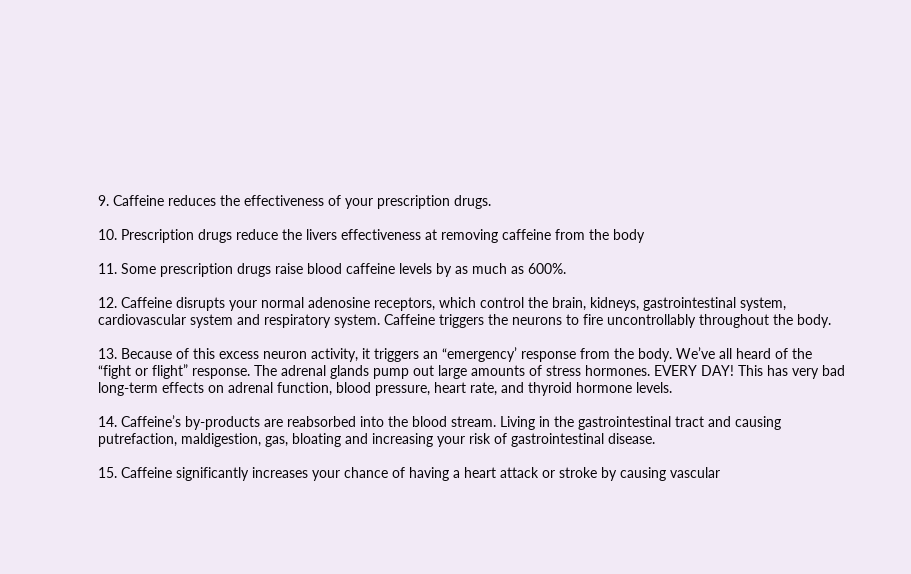9. Caffeine reduces the effectiveness of your prescription drugs.

10. Prescription drugs reduce the livers effectiveness at removing caffeine from the body

11. Some prescription drugs raise blood caffeine levels by as much as 600%.

12. Caffeine disrupts your normal adenosine receptors, which control the brain, kidneys, gastrointestinal system, cardiovascular system and respiratory system. Caffeine triggers the neurons to fire uncontrollably throughout the body.

13. Because of this excess neuron activity, it triggers an “emergency’ response from the body. We’ve all heard of the “fight or flight” response. The adrenal glands pump out large amounts of stress hormones. EVERY DAY! This has very bad long-term effects on adrenal function, blood pressure, heart rate, and thyroid hormone levels.

14. Caffeine’s by-products are reabsorbed into the blood stream. Living in the gastrointestinal tract and causing putrefaction, maldigestion, gas, bloating and increasing your risk of gastrointestinal disease.

15. Caffeine significantly increases your chance of having a heart attack or stroke by causing vascular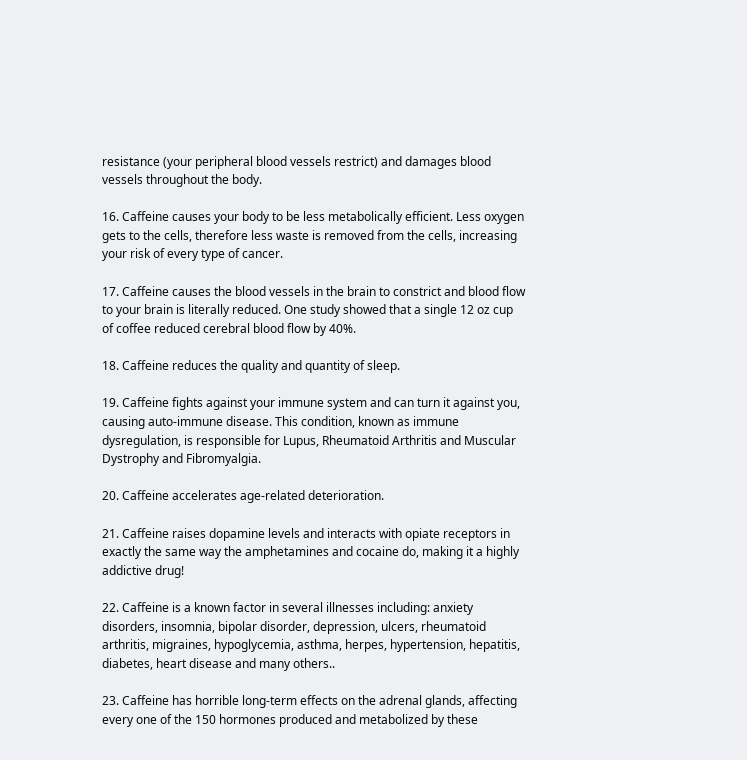resistance (your peripheral blood vessels restrict) and damages blood vessels throughout the body.

16. Caffeine causes your body to be less metabolically efficient. Less oxygen gets to the cells, therefore less waste is removed from the cells, increasing your risk of every type of cancer.

17. Caffeine causes the blood vessels in the brain to constrict and blood flow to your brain is literally reduced. One study showed that a single 12 oz cup of coffee reduced cerebral blood flow by 40%.

18. Caffeine reduces the quality and quantity of sleep.

19. Caffeine fights against your immune system and can turn it against you, causing auto-immune disease. This condition, known as immune dysregulation, is responsible for Lupus, Rheumatoid Arthritis and Muscular Dystrophy and Fibromyalgia.

20. Caffeine accelerates age-related deterioration.

21. Caffeine raises dopamine levels and interacts with opiate receptors in exactly the same way the amphetamines and cocaine do, making it a highly addictive drug!

22. Caffeine is a known factor in several illnesses including: anxiety disorders, insomnia, bipolar disorder, depression, ulcers, rheumatoid arthritis, migraines, hypoglycemia, asthma, herpes, hypertension, hepatitis, diabetes, heart disease and many others..

23. Caffeine has horrible long-term effects on the adrenal glands, affecting every one of the 150 hormones produced and metabolized by these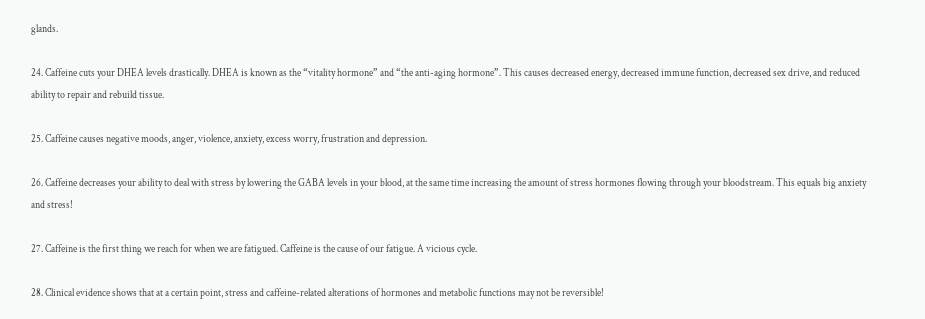glands.

24. Caffeine cuts your DHEA levels drastically. DHEA is known as the “vitality hormone” and “the anti-aging hormone”. This causes decreased energy, decreased immune function, decreased sex drive, and reduced ability to repair and rebuild tissue.

25. Caffeine causes negative moods, anger, violence, anxiety, excess worry, frustration and depression.

26. Caffeine decreases your ability to deal with stress by lowering the GABA levels in your blood, at the same time increasing the amount of stress hormones flowing through your bloodstream. This equals big anxiety and stress!

27. Caffeine is the first thing we reach for when we are fatigued. Caffeine is the cause of our fatigue. A vicious cycle.

28. Clinical evidence shows that at a certain point, stress and caffeine-related alterations of hormones and metabolic functions may not be reversible!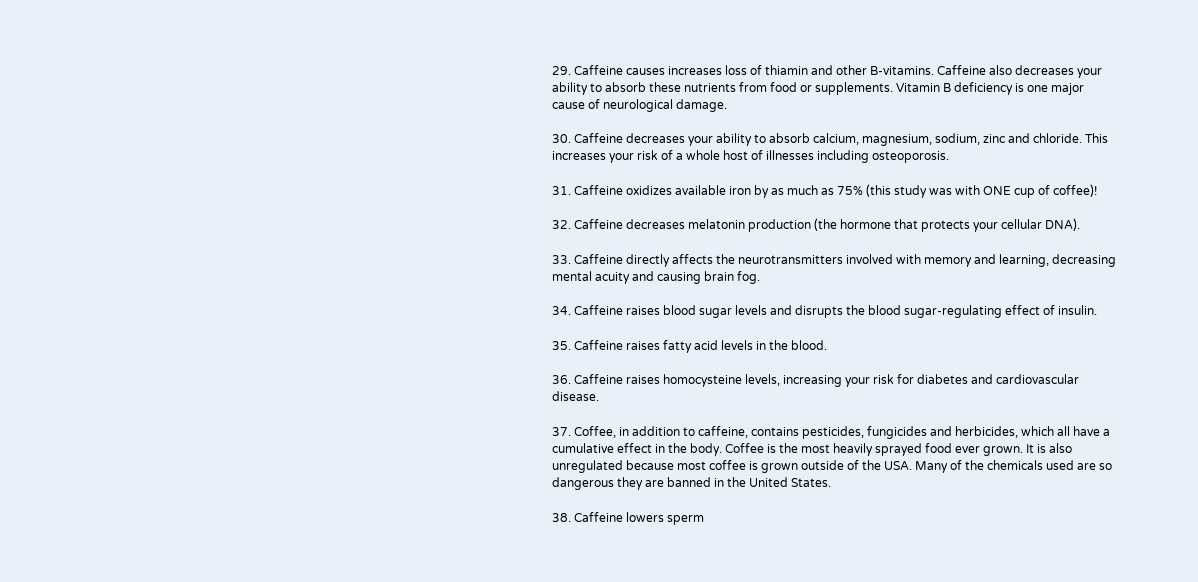29. Caffeine causes increases loss of thiamin and other B-vitamins. Caffeine also decreases your ability to absorb these nutrients from food or supplements. Vitamin B deficiency is one major cause of neurological damage.

30. Caffeine decreases your ability to absorb calcium, magnesium, sodium, zinc and chloride. This increases your risk of a whole host of illnesses including osteoporosis.

31. Caffeine oxidizes available iron by as much as 75% (this study was with ONE cup of coffee)!

32. Caffeine decreases melatonin production (the hormone that protects your cellular DNA).

33. Caffeine directly affects the neurotransmitters involved with memory and learning, decreasing mental acuity and causing brain fog.

34. Caffeine raises blood sugar levels and disrupts the blood sugar-regulating effect of insulin.

35. Caffeine raises fatty acid levels in the blood.

36. Caffeine raises homocysteine levels, increasing your risk for diabetes and cardiovascular disease.

37. Coffee, in addition to caffeine, contains pesticides, fungicides and herbicides, which all have a cumulative effect in the body. Coffee is the most heavily sprayed food ever grown. It is also unregulated because most coffee is grown outside of the USA. Many of the chemicals used are so dangerous they are banned in the United States.

38. Caffeine lowers sperm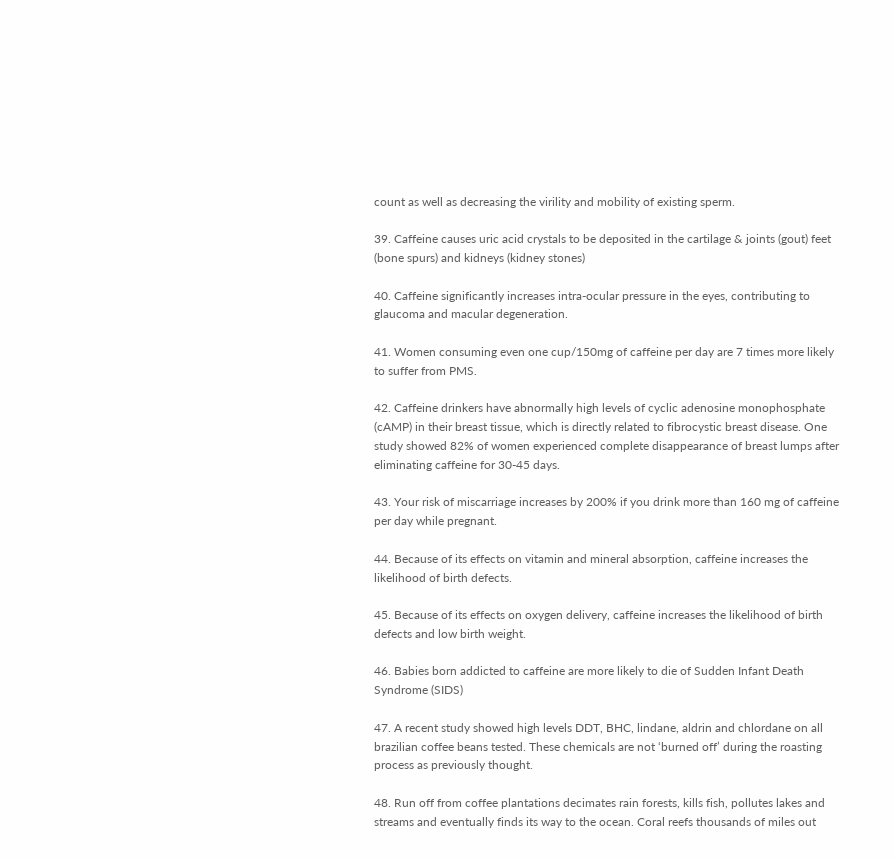count as well as decreasing the virility and mobility of existing sperm.

39. Caffeine causes uric acid crystals to be deposited in the cartilage & joints (gout) feet (bone spurs) and kidneys (kidney stones)

40. Caffeine significantly increases intra-ocular pressure in the eyes, contributing to glaucoma and macular degeneration.

41. Women consuming even one cup/150mg of caffeine per day are 7 times more likely to suffer from PMS.

42. Caffeine drinkers have abnormally high levels of cyclic adenosine monophosphate (cAMP) in their breast tissue, which is directly related to fibrocystic breast disease. One study showed 82% of women experienced complete disappearance of breast lumps after eliminating caffeine for 30-45 days.

43. Your risk of miscarriage increases by 200% if you drink more than 160 mg of caffeine per day while pregnant.

44. Because of its effects on vitamin and mineral absorption, caffeine increases the likelihood of birth defects.

45. Because of its effects on oxygen delivery, caffeine increases the likelihood of birth defects and low birth weight.

46. Babies born addicted to caffeine are more likely to die of Sudden Infant Death Syndrome (SIDS)

47. A recent study showed high levels DDT, BHC, lindane, aldrin and chlordane on all brazilian coffee beans tested. These chemicals are not ‘burned off’ during the roasting process as previously thought.

48. Run off from coffee plantations decimates rain forests, kills fish, pollutes lakes and streams and eventually finds its way to the ocean. Coral reefs thousands of miles out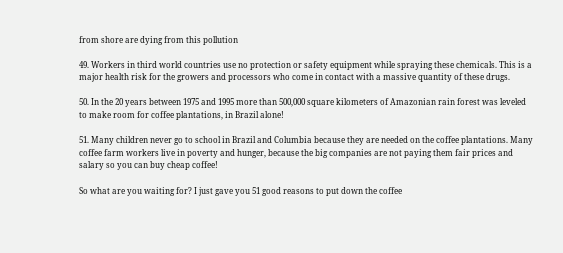from shore are dying from this pollution

49. Workers in third world countries use no protection or safety equipment while spraying these chemicals. This is a major health risk for the growers and processors who come in contact with a massive quantity of these drugs.

50. In the 20 years between 1975 and 1995 more than 500,000 square kilometers of Amazonian rain forest was leveled to make room for coffee plantations, in Brazil alone!

51. Many children never go to school in Brazil and Columbia because they are needed on the coffee plantations. Many coffee farm workers live in poverty and hunger, because the big companies are not paying them fair prices and salary so you can buy cheap coffee!

So what are you waiting for? I just gave you 51 good reasons to put down the coffee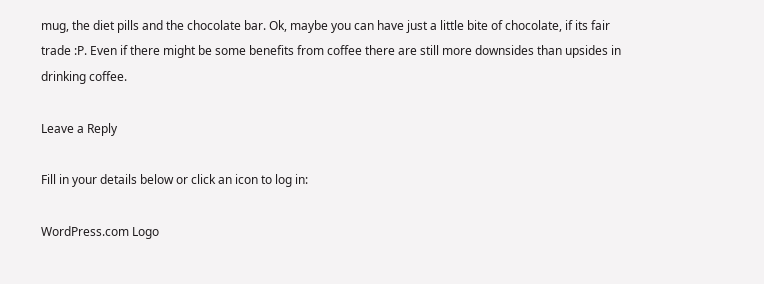mug, the diet pills and the chocolate bar. Ok, maybe you can have just a little bite of chocolate, if its fair trade :P. Even if there might be some benefits from coffee there are still more downsides than upsides in drinking coffee.

Leave a Reply

Fill in your details below or click an icon to log in:

WordPress.com Logo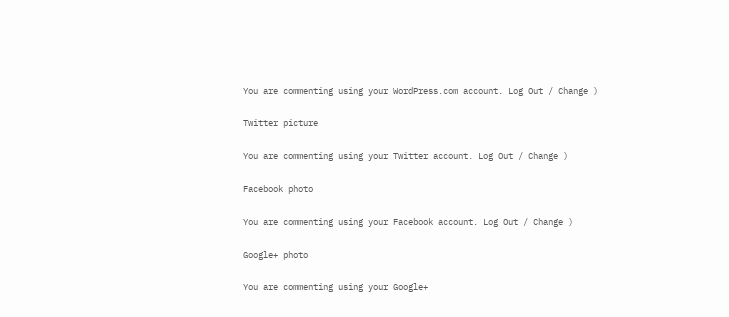You are commenting using your WordPress.com account. Log Out / Change )

Twitter picture

You are commenting using your Twitter account. Log Out / Change )

Facebook photo

You are commenting using your Facebook account. Log Out / Change )

Google+ photo

You are commenting using your Google+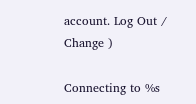account. Log Out / Change )

Connecting to %s